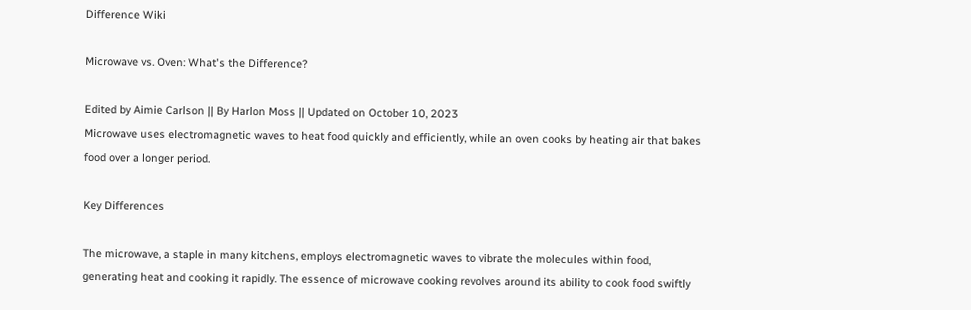Difference Wiki

Microwave vs. Oven: What's the Difference?

Edited by Aimie Carlson || By Harlon Moss || Updated on October 10, 2023
Microwave uses electromagnetic waves to heat food quickly and efficiently, while an oven cooks by heating air that bakes food over a longer period.

Key Differences

The microwave, a staple in many kitchens, employs electromagnetic waves to vibrate the molecules within food, generating heat and cooking it rapidly. The essence of microwave cooking revolves around its ability to cook food swiftly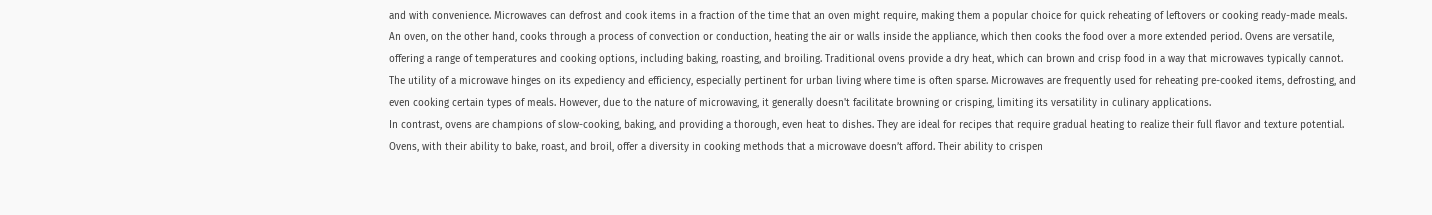and with convenience. Microwaves can defrost and cook items in a fraction of the time that an oven might require, making them a popular choice for quick reheating of leftovers or cooking ready-made meals.
An oven, on the other hand, cooks through a process of convection or conduction, heating the air or walls inside the appliance, which then cooks the food over a more extended period. Ovens are versatile, offering a range of temperatures and cooking options, including baking, roasting, and broiling. Traditional ovens provide a dry heat, which can brown and crisp food in a way that microwaves typically cannot.
The utility of a microwave hinges on its expediency and efficiency, especially pertinent for urban living where time is often sparse. Microwaves are frequently used for reheating pre-cooked items, defrosting, and even cooking certain types of meals. However, due to the nature of microwaving, it generally doesn't facilitate browning or crisping, limiting its versatility in culinary applications.
In contrast, ovens are champions of slow-cooking, baking, and providing a thorough, even heat to dishes. They are ideal for recipes that require gradual heating to realize their full flavor and texture potential. Ovens, with their ability to bake, roast, and broil, offer a diversity in cooking methods that a microwave doesn’t afford. Their ability to crispen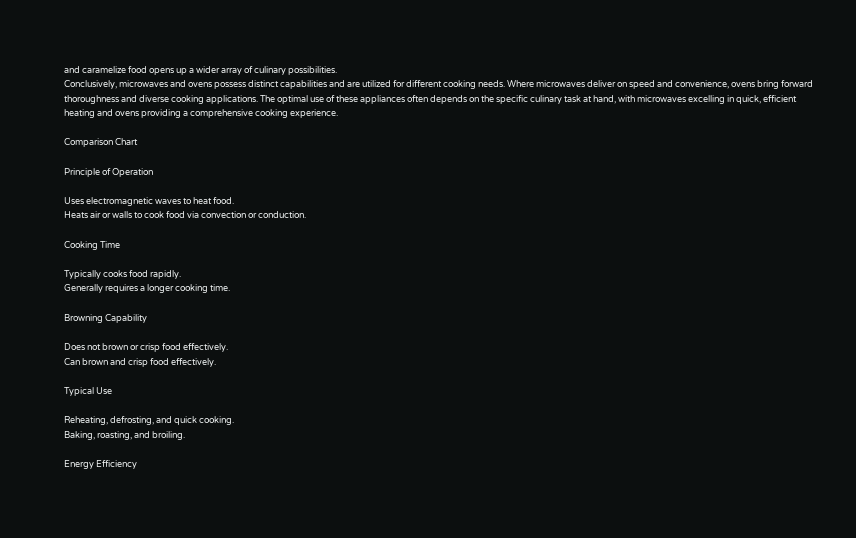and caramelize food opens up a wider array of culinary possibilities.
Conclusively, microwaves and ovens possess distinct capabilities and are utilized for different cooking needs. Where microwaves deliver on speed and convenience, ovens bring forward thoroughness and diverse cooking applications. The optimal use of these appliances often depends on the specific culinary task at hand, with microwaves excelling in quick, efficient heating and ovens providing a comprehensive cooking experience.

Comparison Chart

Principle of Operation

Uses electromagnetic waves to heat food.
Heats air or walls to cook food via convection or conduction.

Cooking Time

Typically cooks food rapidly.
Generally requires a longer cooking time.

Browning Capability

Does not brown or crisp food effectively.
Can brown and crisp food effectively.

Typical Use

Reheating, defrosting, and quick cooking.
Baking, roasting, and broiling.

Energy Efficiency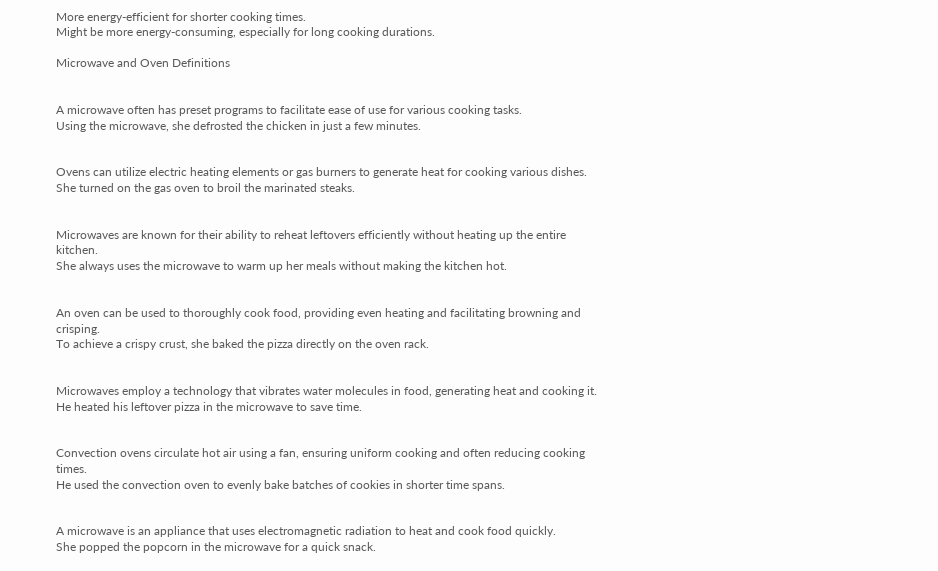More energy-efficient for shorter cooking times.
Might be more energy-consuming, especially for long cooking durations.

Microwave and Oven Definitions


A microwave often has preset programs to facilitate ease of use for various cooking tasks.
Using the microwave, she defrosted the chicken in just a few minutes.


Ovens can utilize electric heating elements or gas burners to generate heat for cooking various dishes.
She turned on the gas oven to broil the marinated steaks.


Microwaves are known for their ability to reheat leftovers efficiently without heating up the entire kitchen.
She always uses the microwave to warm up her meals without making the kitchen hot.


An oven can be used to thoroughly cook food, providing even heating and facilitating browning and crisping.
To achieve a crispy crust, she baked the pizza directly on the oven rack.


Microwaves employ a technology that vibrates water molecules in food, generating heat and cooking it.
He heated his leftover pizza in the microwave to save time.


Convection ovens circulate hot air using a fan, ensuring uniform cooking and often reducing cooking times.
He used the convection oven to evenly bake batches of cookies in shorter time spans.


A microwave is an appliance that uses electromagnetic radiation to heat and cook food quickly.
She popped the popcorn in the microwave for a quick snack.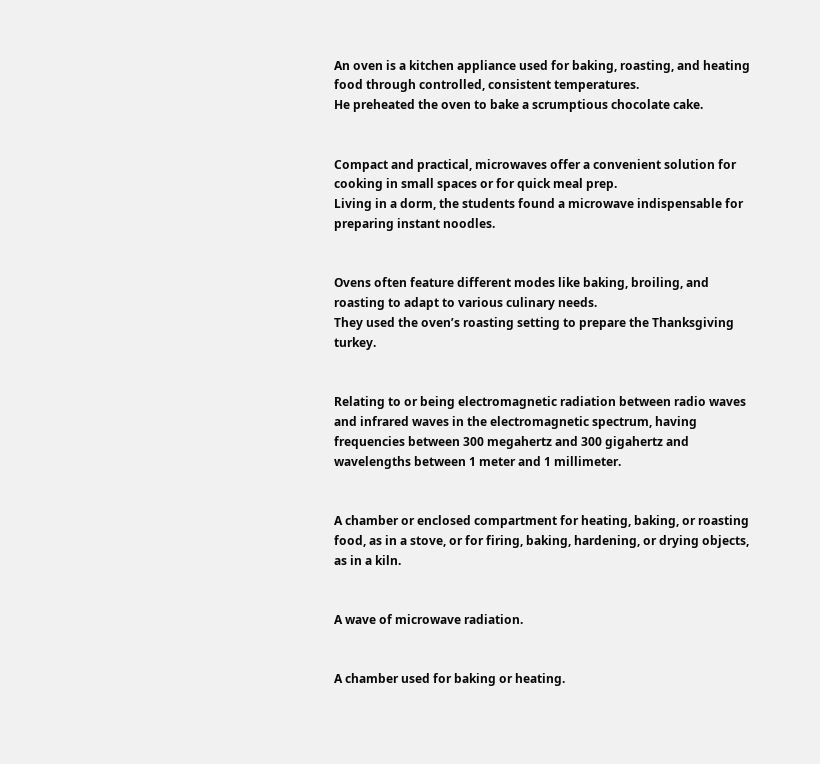An oven is a kitchen appliance used for baking, roasting, and heating food through controlled, consistent temperatures.
He preheated the oven to bake a scrumptious chocolate cake.


Compact and practical, microwaves offer a convenient solution for cooking in small spaces or for quick meal prep.
Living in a dorm, the students found a microwave indispensable for preparing instant noodles.


Ovens often feature different modes like baking, broiling, and roasting to adapt to various culinary needs.
They used the oven’s roasting setting to prepare the Thanksgiving turkey.


Relating to or being electromagnetic radiation between radio waves and infrared waves in the electromagnetic spectrum, having frequencies between 300 megahertz and 300 gigahertz and wavelengths between 1 meter and 1 millimeter.


A chamber or enclosed compartment for heating, baking, or roasting food, as in a stove, or for firing, baking, hardening, or drying objects, as in a kiln.


A wave of microwave radiation.


A chamber used for baking or heating.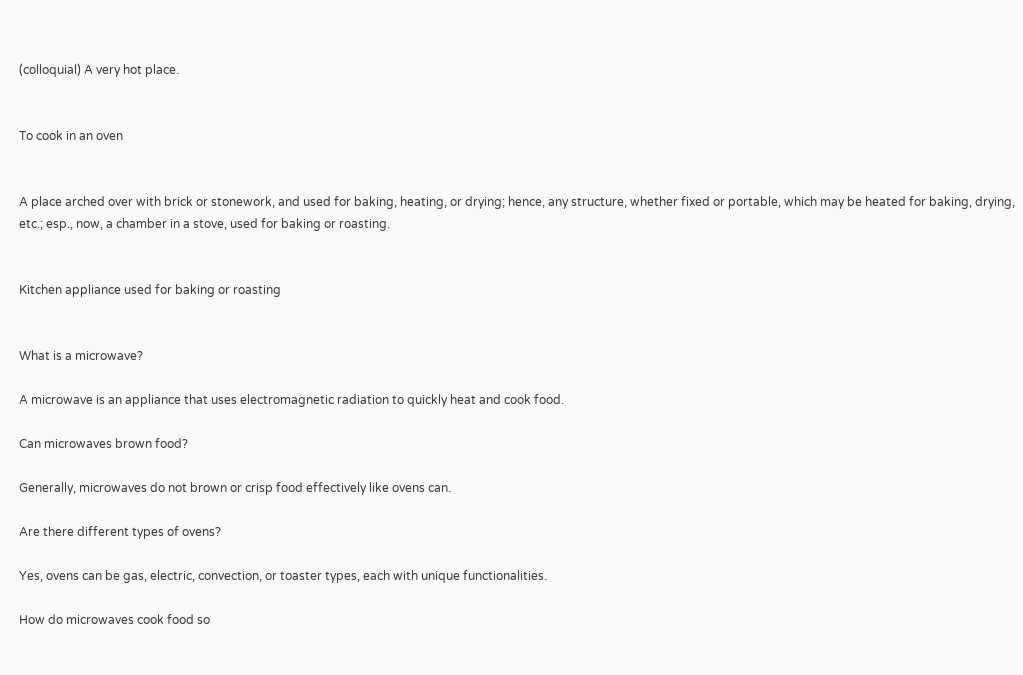(colloquial) A very hot place.


To cook in an oven


A place arched over with brick or stonework, and used for baking, heating, or drying; hence, any structure, whether fixed or portable, which may be heated for baking, drying, etc.; esp., now, a chamber in a stove, used for baking or roasting.


Kitchen appliance used for baking or roasting


What is a microwave?

A microwave is an appliance that uses electromagnetic radiation to quickly heat and cook food.

Can microwaves brown food?

Generally, microwaves do not brown or crisp food effectively like ovens can.

Are there different types of ovens?

Yes, ovens can be gas, electric, convection, or toaster types, each with unique functionalities.

How do microwaves cook food so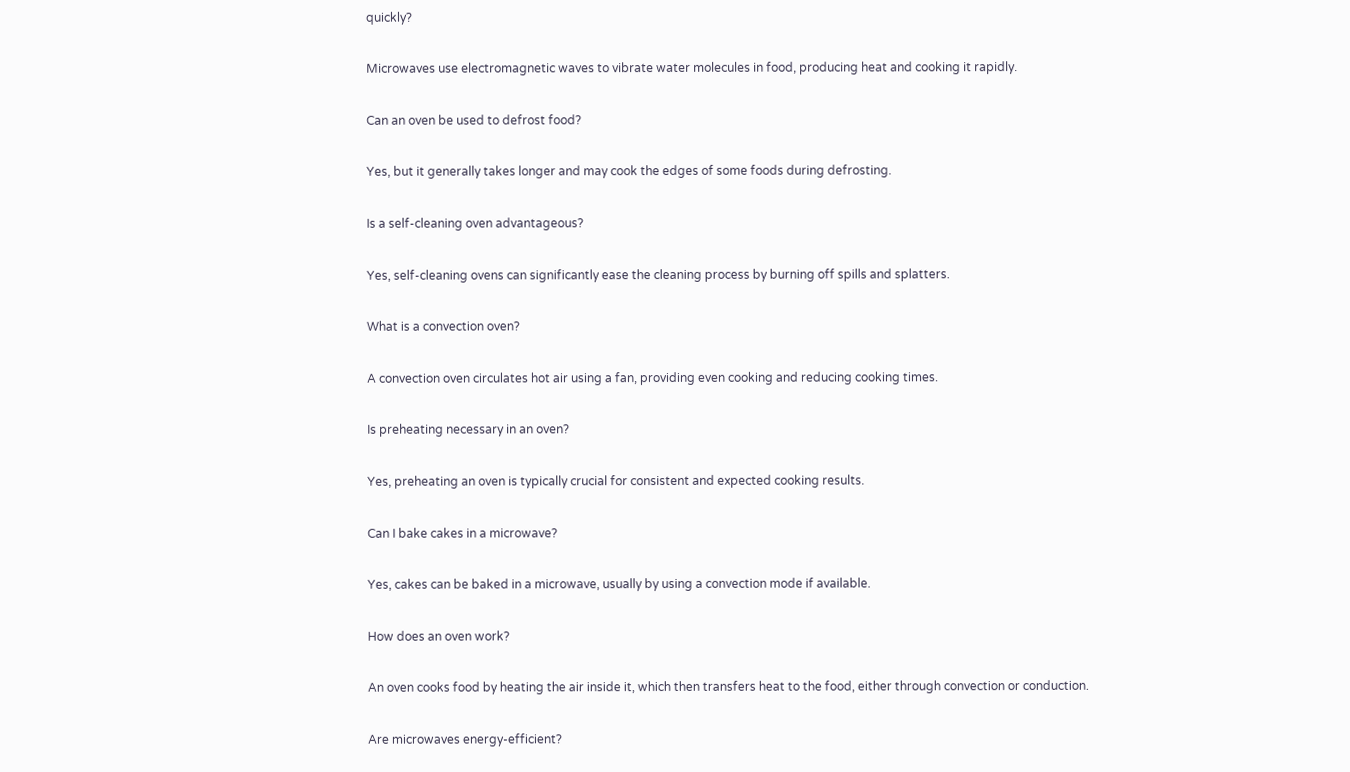quickly?

Microwaves use electromagnetic waves to vibrate water molecules in food, producing heat and cooking it rapidly.

Can an oven be used to defrost food?

Yes, but it generally takes longer and may cook the edges of some foods during defrosting.

Is a self-cleaning oven advantageous?

Yes, self-cleaning ovens can significantly ease the cleaning process by burning off spills and splatters.

What is a convection oven?

A convection oven circulates hot air using a fan, providing even cooking and reducing cooking times.

Is preheating necessary in an oven?

Yes, preheating an oven is typically crucial for consistent and expected cooking results.

Can I bake cakes in a microwave?

Yes, cakes can be baked in a microwave, usually by using a convection mode if available.

How does an oven work?

An oven cooks food by heating the air inside it, which then transfers heat to the food, either through convection or conduction.

Are microwaves energy-efficient?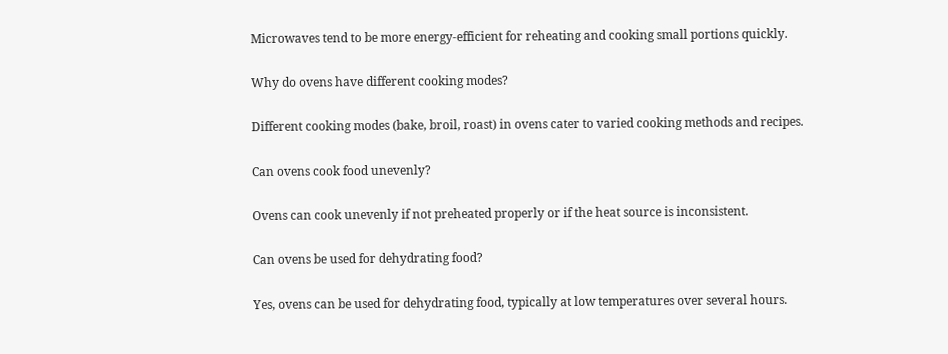Microwaves tend to be more energy-efficient for reheating and cooking small portions quickly.

Why do ovens have different cooking modes?

Different cooking modes (bake, broil, roast) in ovens cater to varied cooking methods and recipes.

Can ovens cook food unevenly?

Ovens can cook unevenly if not preheated properly or if the heat source is inconsistent.

Can ovens be used for dehydrating food?

Yes, ovens can be used for dehydrating food, typically at low temperatures over several hours.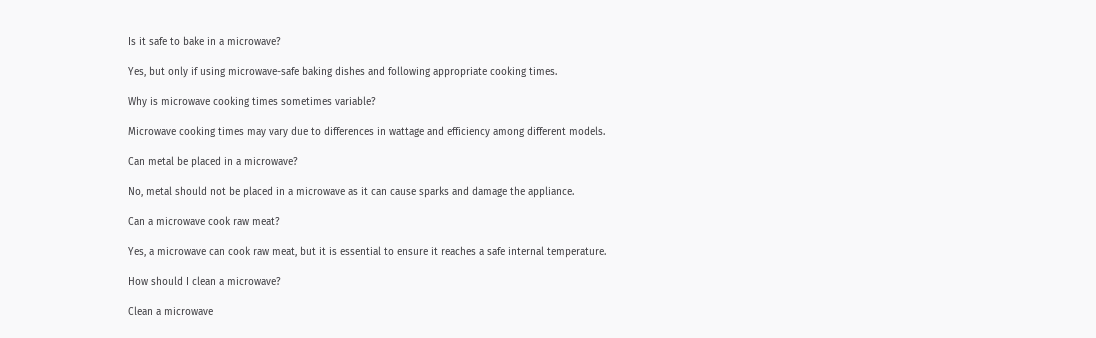Is it safe to bake in a microwave?

Yes, but only if using microwave-safe baking dishes and following appropriate cooking times.

Why is microwave cooking times sometimes variable?

Microwave cooking times may vary due to differences in wattage and efficiency among different models.

Can metal be placed in a microwave?

No, metal should not be placed in a microwave as it can cause sparks and damage the appliance.

Can a microwave cook raw meat?

Yes, a microwave can cook raw meat, but it is essential to ensure it reaches a safe internal temperature.

How should I clean a microwave?

Clean a microwave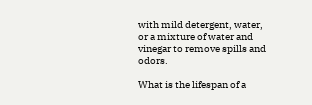with mild detergent, water, or a mixture of water and vinegar to remove spills and odors.

What is the lifespan of a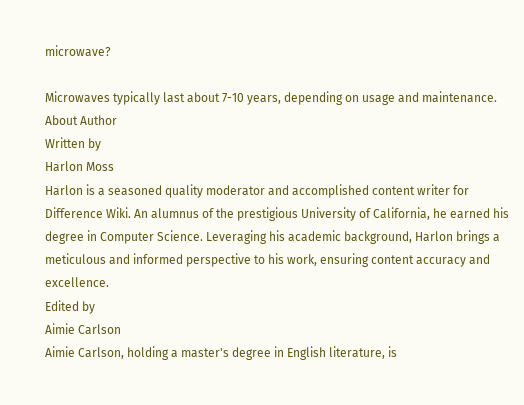microwave?

Microwaves typically last about 7-10 years, depending on usage and maintenance.
About Author
Written by
Harlon Moss
Harlon is a seasoned quality moderator and accomplished content writer for Difference Wiki. An alumnus of the prestigious University of California, he earned his degree in Computer Science. Leveraging his academic background, Harlon brings a meticulous and informed perspective to his work, ensuring content accuracy and excellence.
Edited by
Aimie Carlson
Aimie Carlson, holding a master's degree in English literature, is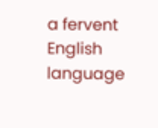a fervent English language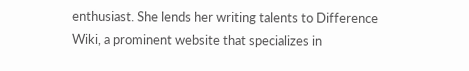enthusiast. She lends her writing talents to Difference Wiki, a prominent website that specializes in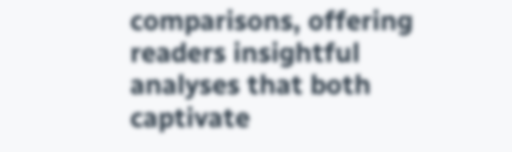comparisons, offering readers insightful analyses that both captivate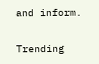and inform.

Trending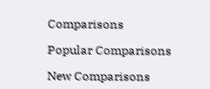Comparisons

Popular Comparisons

New Comparisons